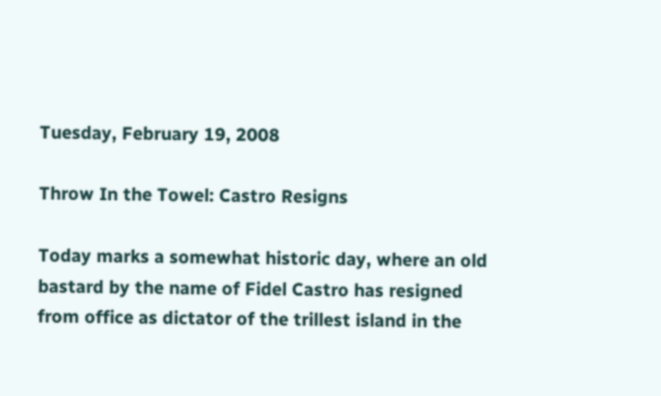Tuesday, February 19, 2008

Throw In the Towel: Castro Resigns

Today marks a somewhat historic day, where an old bastard by the name of Fidel Castro has resigned from office as dictator of the trillest island in the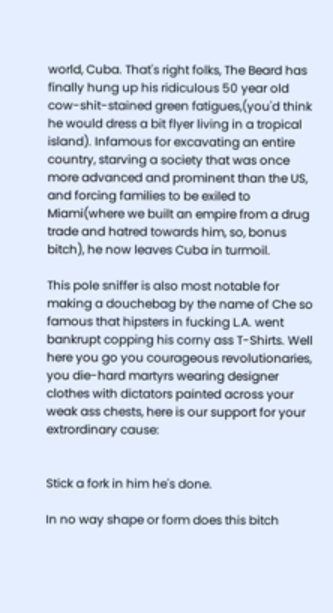world, Cuba. That's right folks, The Beard has finally hung up his ridiculous 50 year old cow-shit-stained green fatigues,(you'd think he would dress a bit flyer living in a tropical island). Infamous for excavating an entire country, starving a society that was once more advanced and prominent than the US, and forcing families to be exiled to Miami(where we built an empire from a drug trade and hatred towards him, so, bonus bitch), he now leaves Cuba in turmoil.

This pole sniffer is also most notable for making a douchebag by the name of Che so famous that hipsters in fucking L.A. went bankrupt copping his corny ass T-Shirts. Well here you go you courageous revolutionaries, you die-hard martyrs wearing designer clothes with dictators painted across your weak ass chests, here is our support for your extrordinary cause:


Stick a fork in him he's done.

In no way shape or form does this bitch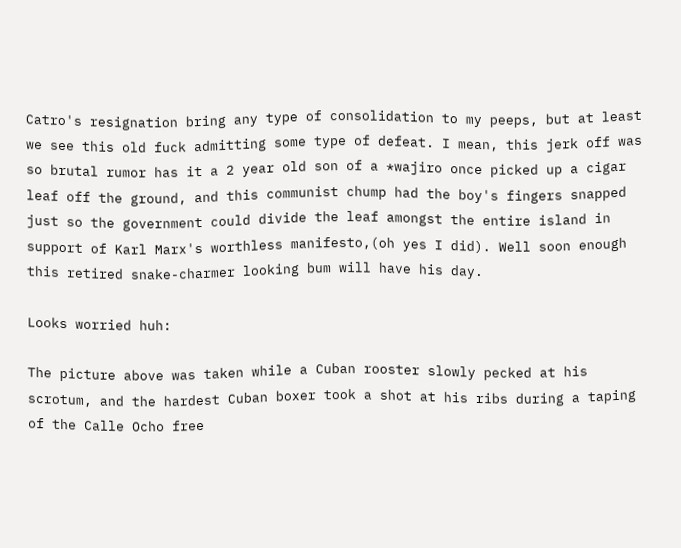Catro's resignation bring any type of consolidation to my peeps, but at least we see this old fuck admitting some type of defeat. I mean, this jerk off was so brutal rumor has it a 2 year old son of a *wajiro once picked up a cigar leaf off the ground, and this communist chump had the boy's fingers snapped just so the government could divide the leaf amongst the entire island in support of Karl Marx's worthless manifesto,(oh yes I did). Well soon enough this retired snake-charmer looking bum will have his day.

Looks worried huh:

The picture above was taken while a Cuban rooster slowly pecked at his scrotum, and the hardest Cuban boxer took a shot at his ribs during a taping of the Calle Ocho free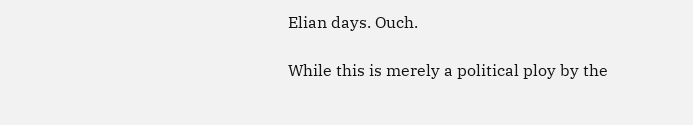Elian days. Ouch.

While this is merely a political ploy by the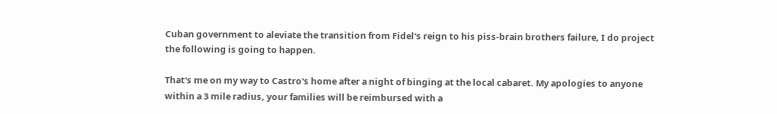Cuban government to aleviate the transition from Fidel's reign to his piss-brain brothers failure, I do project the following is going to happen.

That's me on my way to Castro's home after a night of binging at the local cabaret. My apologies to anyone within a 3 mile radius, your families will be reimbursed with a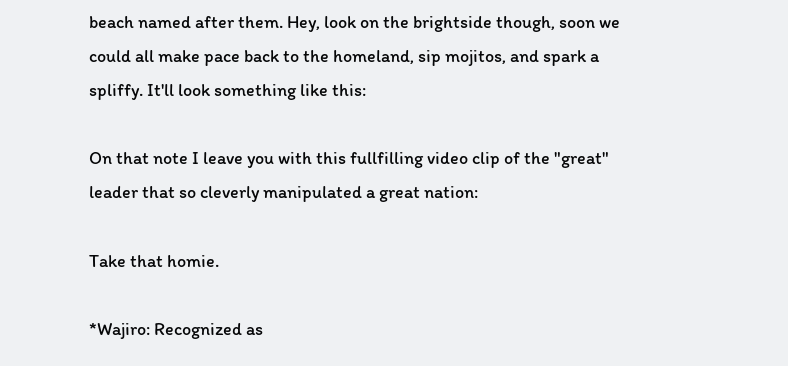beach named after them. Hey, look on the brightside though, soon we could all make pace back to the homeland, sip mojitos, and spark a spliffy. It'll look something like this:

On that note I leave you with this fullfilling video clip of the "great" leader that so cleverly manipulated a great nation:

Take that homie.

*Wajiro: Recognized as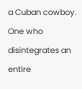a Cuban cowboy. One who disintegrates an entire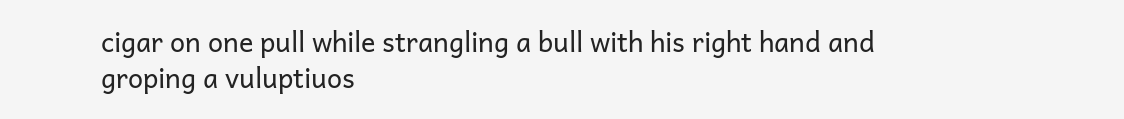cigar on one pull while strangling a bull with his right hand and groping a vuluptiuos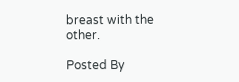breast with the other.

Posted By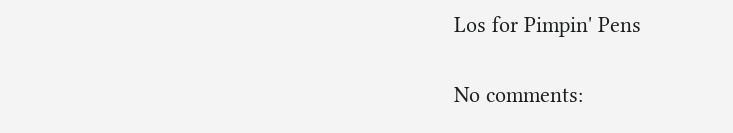Los for Pimpin' Pens

No comments: